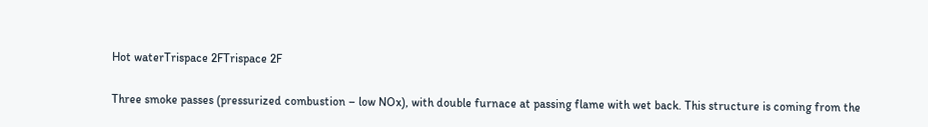Hot waterTrispace 2FTrispace 2F

Three smoke passes (pressurized combustion – low NOx), with double furnace at passing flame with wet back. This structure is coming from the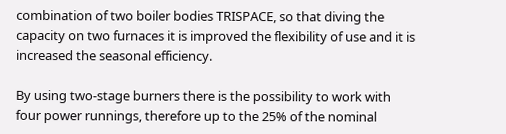combination of two boiler bodies TRISPACE, so that diving the capacity on two furnaces it is improved the flexibility of use and it is increased the seasonal efficiency.

By using two-stage burners there is the possibility to work with four power runnings, therefore up to the 25% of the nominal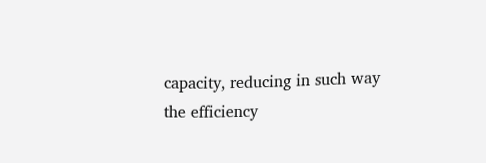capacity, reducing in such way the efficiency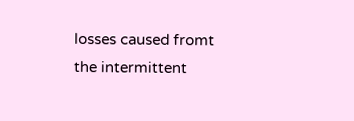losses caused fromt the intermittent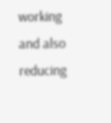working and also reducing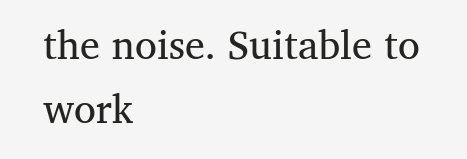the noise. Suitable to work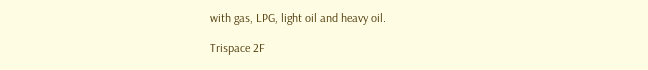with gas, LPG, light oil and heavy oil.

Trispace 2F